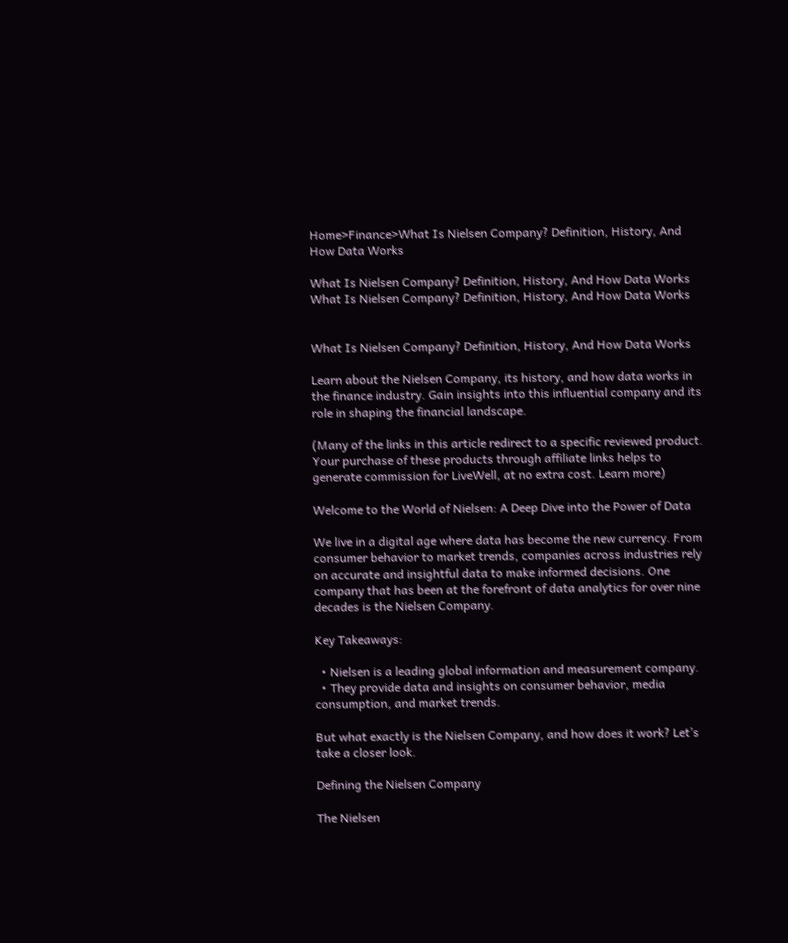Home>Finance>What Is Nielsen Company? Definition, History, And How Data Works

What Is Nielsen Company? Definition, History, And How Data Works What Is Nielsen Company? Definition, History, And How Data Works


What Is Nielsen Company? Definition, History, And How Data Works

Learn about the Nielsen Company, its history, and how data works in the finance industry. Gain insights into this influential company and its role in shaping the financial landscape.

(Many of the links in this article redirect to a specific reviewed product. Your purchase of these products through affiliate links helps to generate commission for LiveWell, at no extra cost. Learn more)

Welcome to the World of Nielsen: A Deep Dive into the Power of Data

We live in a digital age where data has become the new currency. From consumer behavior to market trends, companies across industries rely on accurate and insightful data to make informed decisions. One company that has been at the forefront of data analytics for over nine decades is the Nielsen Company.

Key Takeaways:

  • Nielsen is a leading global information and measurement company.
  • They provide data and insights on consumer behavior, media consumption, and market trends.

But what exactly is the Nielsen Company, and how does it work? Let’s take a closer look.

Defining the Nielsen Company

The Nielsen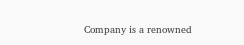Company is a renowned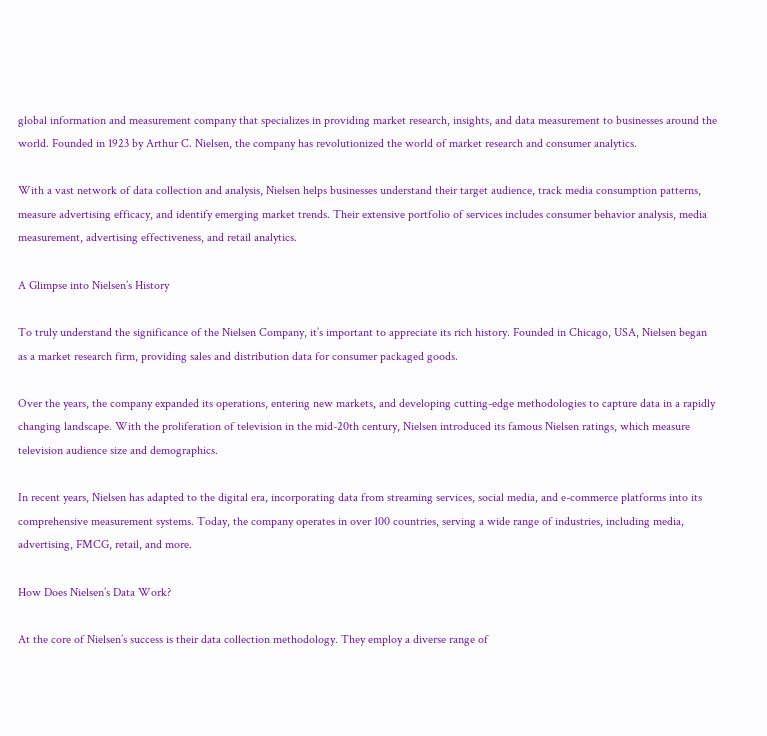global information and measurement company that specializes in providing market research, insights, and data measurement to businesses around the world. Founded in 1923 by Arthur C. Nielsen, the company has revolutionized the world of market research and consumer analytics.

With a vast network of data collection and analysis, Nielsen helps businesses understand their target audience, track media consumption patterns, measure advertising efficacy, and identify emerging market trends. Their extensive portfolio of services includes consumer behavior analysis, media measurement, advertising effectiveness, and retail analytics.

A Glimpse into Nielsen’s History

To truly understand the significance of the Nielsen Company, it’s important to appreciate its rich history. Founded in Chicago, USA, Nielsen began as a market research firm, providing sales and distribution data for consumer packaged goods.

Over the years, the company expanded its operations, entering new markets, and developing cutting-edge methodologies to capture data in a rapidly changing landscape. With the proliferation of television in the mid-20th century, Nielsen introduced its famous Nielsen ratings, which measure television audience size and demographics.

In recent years, Nielsen has adapted to the digital era, incorporating data from streaming services, social media, and e-commerce platforms into its comprehensive measurement systems. Today, the company operates in over 100 countries, serving a wide range of industries, including media, advertising, FMCG, retail, and more.

How Does Nielsen’s Data Work?

At the core of Nielsen’s success is their data collection methodology. They employ a diverse range of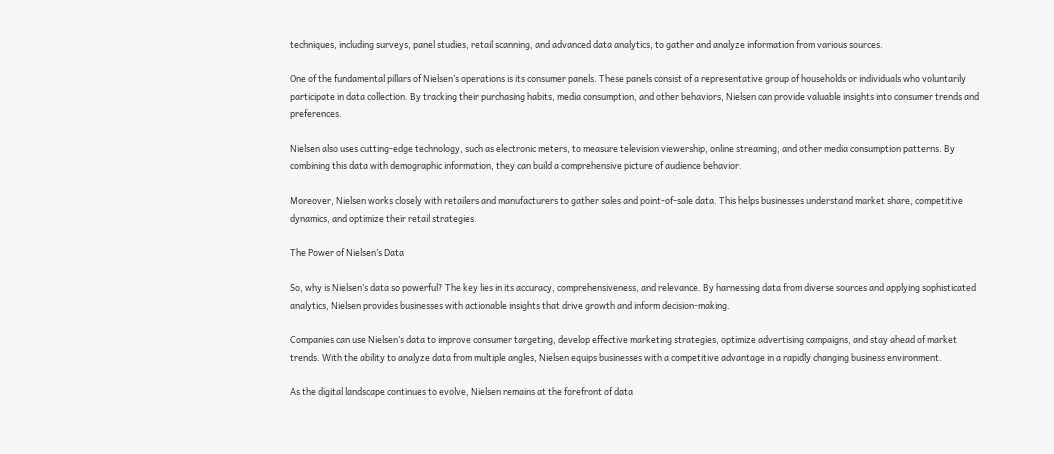techniques, including surveys, panel studies, retail scanning, and advanced data analytics, to gather and analyze information from various sources.

One of the fundamental pillars of Nielsen’s operations is its consumer panels. These panels consist of a representative group of households or individuals who voluntarily participate in data collection. By tracking their purchasing habits, media consumption, and other behaviors, Nielsen can provide valuable insights into consumer trends and preferences.

Nielsen also uses cutting-edge technology, such as electronic meters, to measure television viewership, online streaming, and other media consumption patterns. By combining this data with demographic information, they can build a comprehensive picture of audience behavior.

Moreover, Nielsen works closely with retailers and manufacturers to gather sales and point-of-sale data. This helps businesses understand market share, competitive dynamics, and optimize their retail strategies.

The Power of Nielsen’s Data

So, why is Nielsen’s data so powerful? The key lies in its accuracy, comprehensiveness, and relevance. By harnessing data from diverse sources and applying sophisticated analytics, Nielsen provides businesses with actionable insights that drive growth and inform decision-making.

Companies can use Nielsen’s data to improve consumer targeting, develop effective marketing strategies, optimize advertising campaigns, and stay ahead of market trends. With the ability to analyze data from multiple angles, Nielsen equips businesses with a competitive advantage in a rapidly changing business environment.

As the digital landscape continues to evolve, Nielsen remains at the forefront of data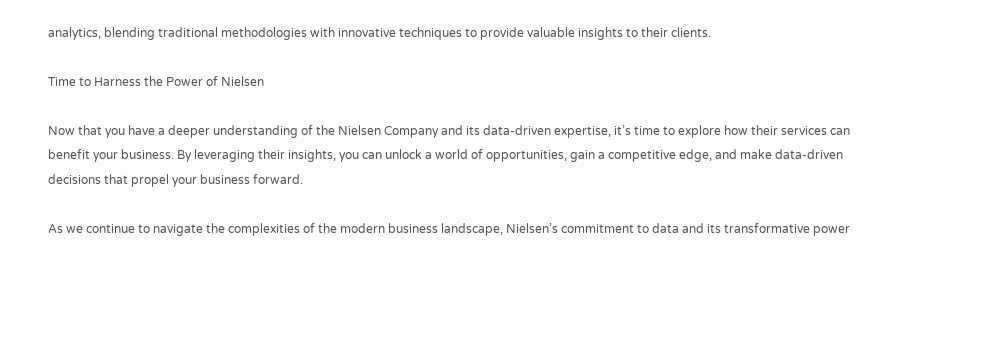analytics, blending traditional methodologies with innovative techniques to provide valuable insights to their clients.

Time to Harness the Power of Nielsen

Now that you have a deeper understanding of the Nielsen Company and its data-driven expertise, it’s time to explore how their services can benefit your business. By leveraging their insights, you can unlock a world of opportunities, gain a competitive edge, and make data-driven decisions that propel your business forward.

As we continue to navigate the complexities of the modern business landscape, Nielsen’s commitment to data and its transformative power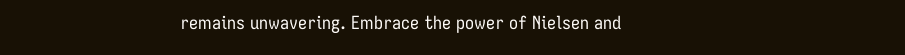remains unwavering. Embrace the power of Nielsen and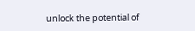unlock the potential of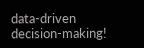data-driven decision-making!